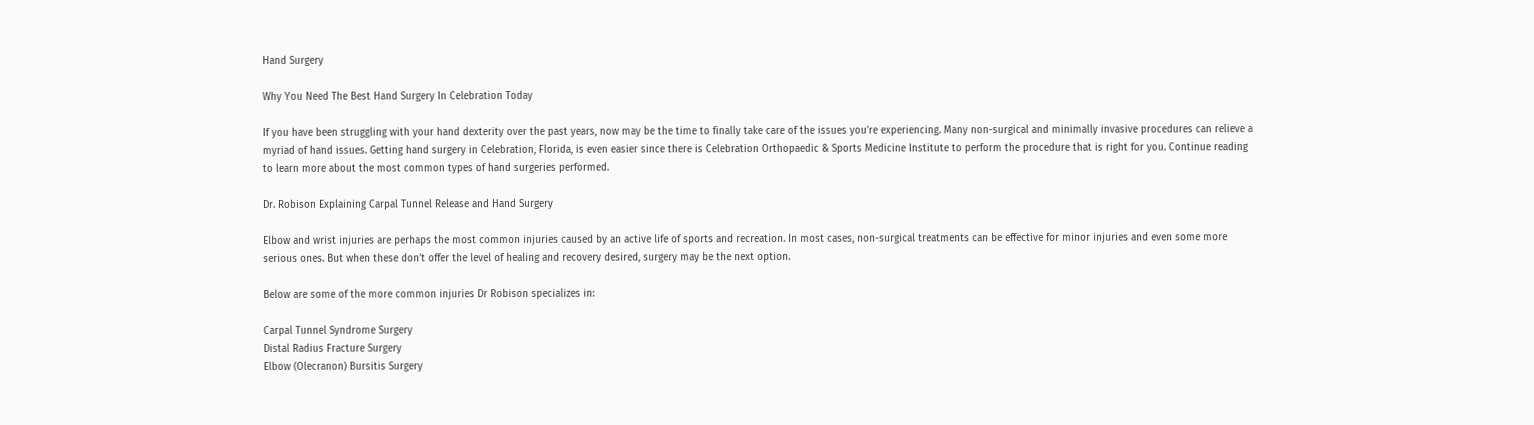Hand Surgery

Why You Need The Best Hand Surgery In Celebration Today

If you have been struggling with your hand dexterity over the past years, now may be the time to finally take care of the issues you’re experiencing. Many non-surgical and minimally invasive procedures can relieve a myriad of hand issues. Getting hand surgery in Celebration, Florida, is even easier since there is Celebration Orthopaedic & Sports Medicine Institute to perform the procedure that is right for you. Continue reading to learn more about the most common types of hand surgeries performed.

Dr. Robison Explaining Carpal Tunnel Release and Hand Surgery

Elbow and wrist injuries are perhaps the most common injuries caused by an active life of sports and recreation. In most cases, non-surgical treatments can be effective for minor injuries and even some more serious ones. But when these don’t offer the level of healing and recovery desired, surgery may be the next option.

Below are some of the more common injuries Dr Robison specializes in:

Carpal Tunnel Syndrome Surgery
Distal Radius Fracture Surgery
Elbow (Olecranon) Bursitis Surgery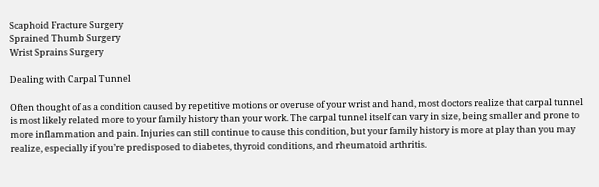Scaphoid Fracture Surgery
Sprained Thumb Surgery
Wrist Sprains Surgery

Dealing with Carpal Tunnel

Often thought of as a condition caused by repetitive motions or overuse of your wrist and hand, most doctors realize that carpal tunnel is most likely related more to your family history than your work. The carpal tunnel itself can vary in size, being smaller and prone to more inflammation and pain. Injuries can still continue to cause this condition, but your family history is more at play than you may realize, especially if you’re predisposed to diabetes, thyroid conditions, and rheumatoid arthritis.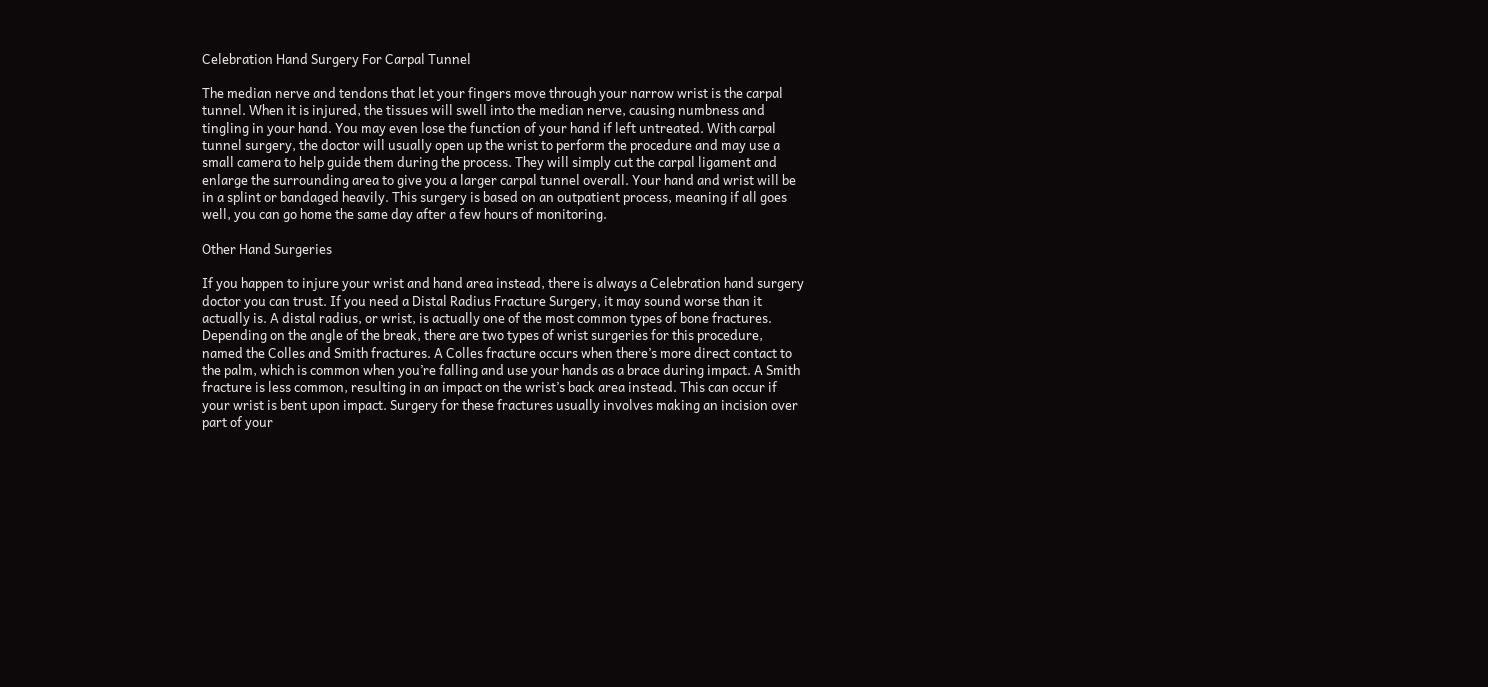Celebration Hand Surgery For Carpal Tunnel

The median nerve and tendons that let your fingers move through your narrow wrist is the carpal tunnel. When it is injured, the tissues will swell into the median nerve, causing numbness and tingling in your hand. You may even lose the function of your hand if left untreated. With carpal tunnel surgery, the doctor will usually open up the wrist to perform the procedure and may use a small camera to help guide them during the process. They will simply cut the carpal ligament and enlarge the surrounding area to give you a larger carpal tunnel overall. Your hand and wrist will be in a splint or bandaged heavily. This surgery is based on an outpatient process, meaning if all goes well, you can go home the same day after a few hours of monitoring.

Other Hand Surgeries

If you happen to injure your wrist and hand area instead, there is always a Celebration hand surgery doctor you can trust. If you need a Distal Radius Fracture Surgery, it may sound worse than it actually is. A distal radius, or wrist, is actually one of the most common types of bone fractures. Depending on the angle of the break, there are two types of wrist surgeries for this procedure, named the Colles and Smith fractures. A Colles fracture occurs when there’s more direct contact to the palm, which is common when you’re falling and use your hands as a brace during impact. A Smith fracture is less common, resulting in an impact on the wrist’s back area instead. This can occur if your wrist is bent upon impact. Surgery for these fractures usually involves making an incision over part of your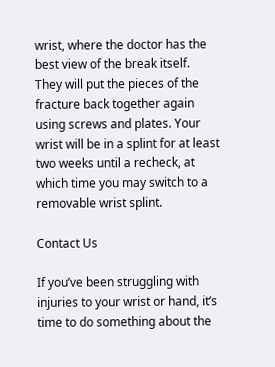wrist, where the doctor has the best view of the break itself. They will put the pieces of the fracture back together again using screws and plates. Your wrist will be in a splint for at least two weeks until a recheck, at which time you may switch to a removable wrist splint.

Contact Us

If you’ve been struggling with injuries to your wrist or hand, it’s time to do something about the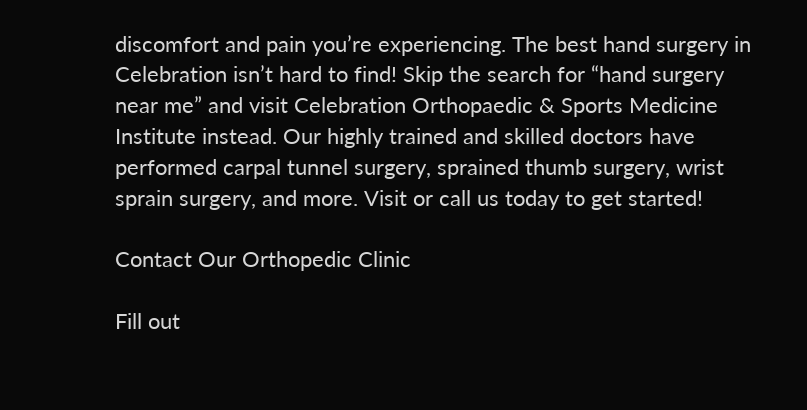discomfort and pain you’re experiencing. The best hand surgery in Celebration isn’t hard to find! Skip the search for “hand surgery near me” and visit Celebration Orthopaedic & Sports Medicine Institute instead. Our highly trained and skilled doctors have performed carpal tunnel surgery, sprained thumb surgery, wrist sprain surgery, and more. Visit or call us today to get started!

Contact Our Orthopedic Clinic

Fill out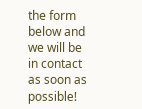the form below and we will be in contact as soon as possible!